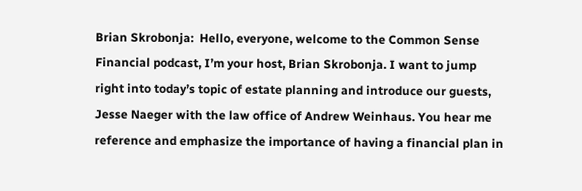Brian Skrobonja:  Hello, everyone, welcome to the Common Sense Financial podcast, I’m your host, Brian Skrobonja. I want to jump right into today’s topic of estate planning and introduce our guests, Jesse Naeger with the law office of Andrew Weinhaus. You hear me reference and emphasize the importance of having a financial plan in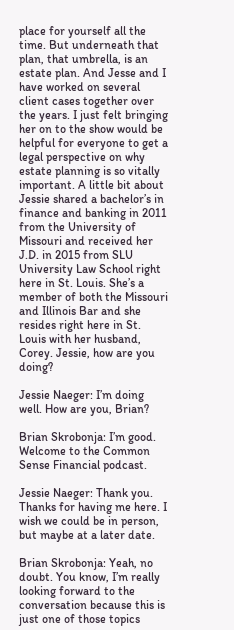place for yourself all the time. But underneath that plan, that umbrella, is an estate plan. And Jesse and I have worked on several client cases together over the years. I just felt bringing her on to the show would be helpful for everyone to get a legal perspective on why estate planning is so vitally important. A little bit about Jessie shared a bachelor’s in finance and banking in 2011 from the University of Missouri and received her J.D. in 2015 from SLU University Law School right here in St. Louis. She’s a member of both the Missouri and Illinois Bar and she resides right here in St. Louis with her husband, Corey. Jessie, how are you doing?

Jessie Naeger: I’m doing well. How are you, Brian?

Brian Skrobonja: I’m good. Welcome to the Common Sense Financial podcast.

Jessie Naeger: Thank you. Thanks for having me here. I wish we could be in person, but maybe at a later date.

Brian Skrobonja: Yeah, no doubt. You know, I’m really looking forward to the conversation because this is just one of those topics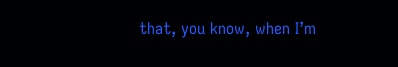that, you know, when I’m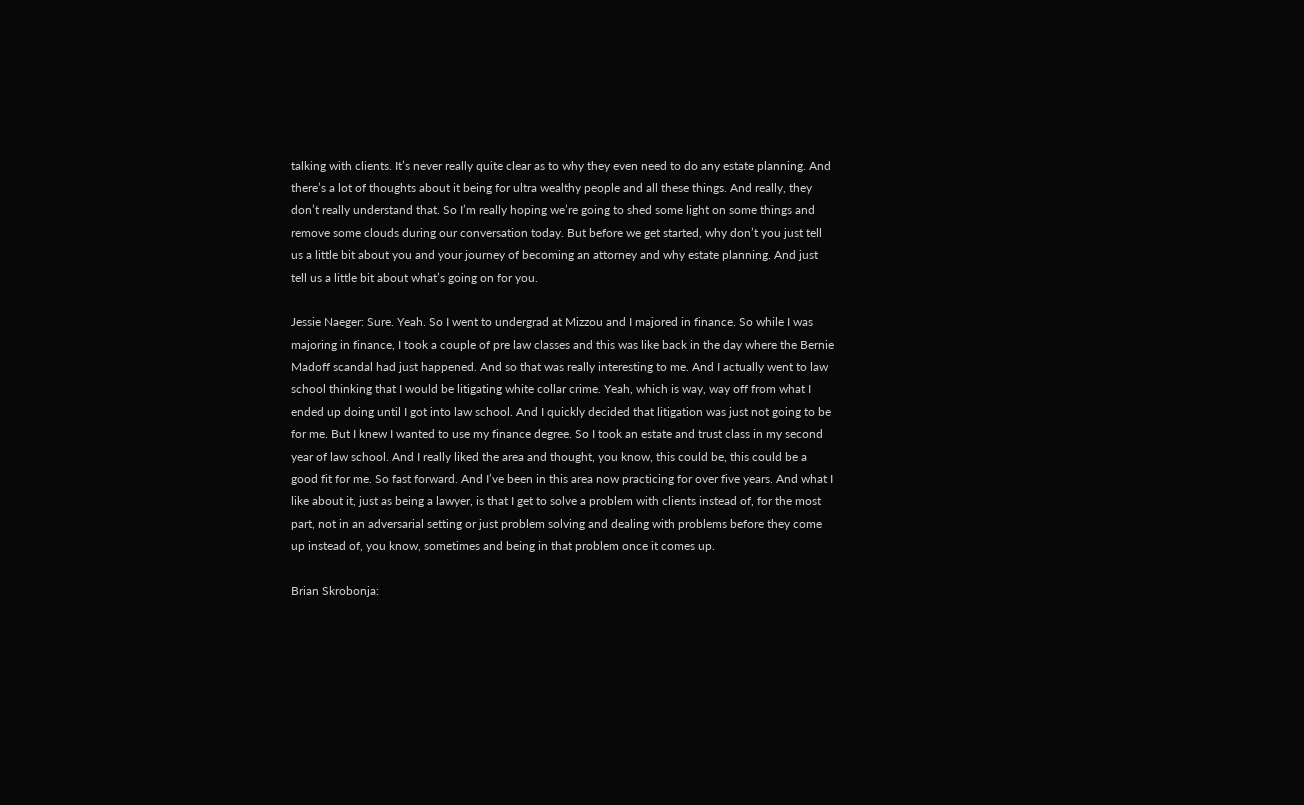talking with clients. It’s never really quite clear as to why they even need to do any estate planning. And there’s a lot of thoughts about it being for ultra wealthy people and all these things. And really, they don’t really understand that. So I’m really hoping we’re going to shed some light on some things and remove some clouds during our conversation today. But before we get started, why don’t you just tell us a little bit about you and your journey of becoming an attorney and why estate planning. And just tell us a little bit about what’s going on for you.

Jessie Naeger: Sure. Yeah. So I went to undergrad at Mizzou and I majored in finance. So while I was majoring in finance, I took a couple of pre law classes and this was like back in the day where the Bernie Madoff scandal had just happened. And so that was really interesting to me. And I actually went to law school thinking that I would be litigating white collar crime. Yeah, which is way, way off from what I ended up doing until I got into law school. And I quickly decided that litigation was just not going to be for me. But I knew I wanted to use my finance degree. So I took an estate and trust class in my second year of law school. And I really liked the area and thought, you know, this could be, this could be a good fit for me. So fast forward. And I’ve been in this area now practicing for over five years. And what I like about it, just as being a lawyer, is that I get to solve a problem with clients instead of, for the most part, not in an adversarial setting or just problem solving and dealing with problems before they come up instead of, you know, sometimes and being in that problem once it comes up.

Brian Skrobonja: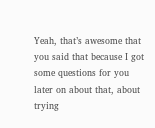Yeah, that’s awesome that you said that because I got some questions for you later on about that, about trying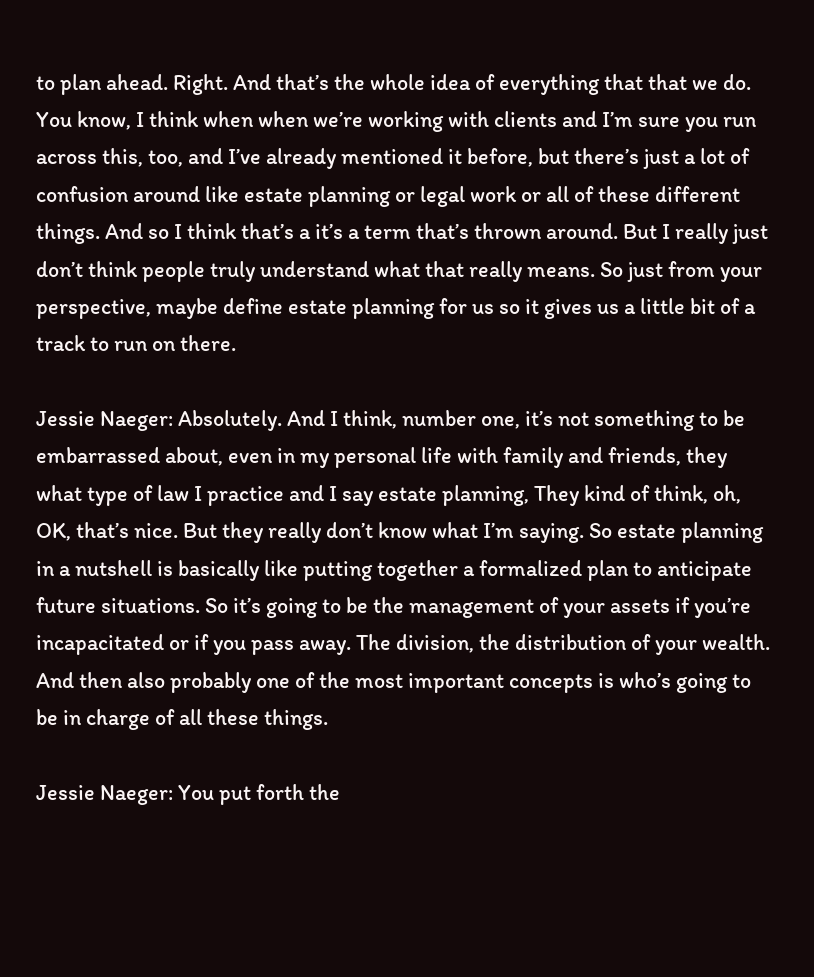to plan ahead. Right. And that’s the whole idea of everything that that we do. You know, I think when when we’re working with clients and I’m sure you run across this, too, and I’ve already mentioned it before, but there’s just a lot of confusion around like estate planning or legal work or all of these different things. And so I think that’s a it’s a term that’s thrown around. But I really just don’t think people truly understand what that really means. So just from your perspective, maybe define estate planning for us so it gives us a little bit of a track to run on there.

Jessie Naeger: Absolutely. And I think, number one, it’s not something to be embarrassed about, even in my personal life with family and friends, they what type of law I practice and I say estate planning, They kind of think, oh, OK, that’s nice. But they really don’t know what I’m saying. So estate planning in a nutshell is basically like putting together a formalized plan to anticipate future situations. So it’s going to be the management of your assets if you’re incapacitated or if you pass away. The division, the distribution of your wealth. And then also probably one of the most important concepts is who’s going to be in charge of all these things.

Jessie Naeger: You put forth the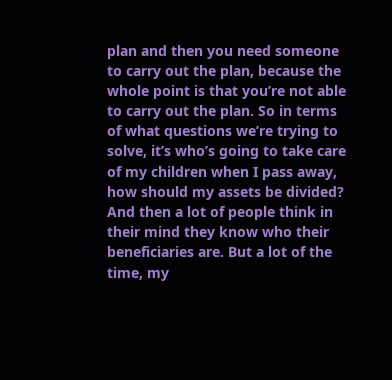plan and then you need someone to carry out the plan, because the whole point is that you’re not able to carry out the plan. So in terms of what questions we’re trying to solve, it’s who’s going to take care of my children when I pass away, how should my assets be divided? And then a lot of people think in their mind they know who their beneficiaries are. But a lot of the time, my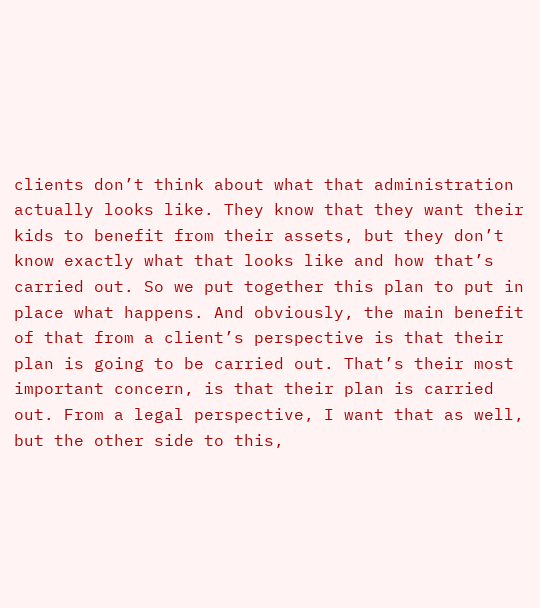clients don’t think about what that administration actually looks like. They know that they want their kids to benefit from their assets, but they don’t know exactly what that looks like and how that’s carried out. So we put together this plan to put in place what happens. And obviously, the main benefit of that from a client’s perspective is that their plan is going to be carried out. That’s their most important concern, is that their plan is carried out. From a legal perspective, I want that as well, but the other side to this,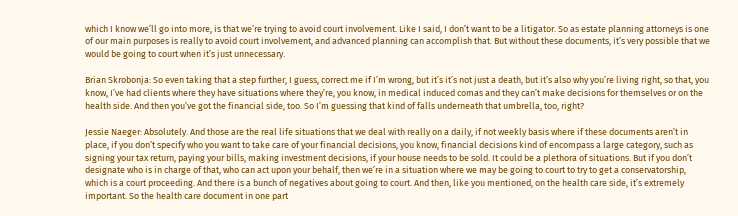which I know we’ll go into more, is that we’re trying to avoid court involvement. Like I said, I don’t want to be a litigator. So as estate planning attorneys is one of our main purposes is really to avoid court involvement, and advanced planning can accomplish that. But without these documents, it’s very possible that we would be going to court when it’s just unnecessary.

Brian Skrobonja: So even taking that a step further, I guess, correct me if I’m wrong, but it’s it’s not just a death, but it’s also why you’re living right, so that, you know, I’ve had clients where they have situations where they’re, you know, in medical induced comas and they can’t make decisions for themselves or on the health side. And then you’ve got the financial side, too. So I’m guessing that kind of falls underneath that umbrella, too, right?

Jessie Naeger: Absolutely. And those are the real life situations that we deal with really on a daily, if not weekly basis where if these documents aren’t in place, if you don’t specify who you want to take care of your financial decisions, you know, financial decisions kind of encompass a large category, such as signing your tax return, paying your bills, making investment decisions, if your house needs to be sold. It could be a plethora of situations. But if you don’t designate who is in charge of that, who can act upon your behalf, then we’re in a situation where we may be going to court to try to get a conservatorship, which is a court proceeding. And there is a bunch of negatives about going to court. And then, like you mentioned, on the health care side, it’s extremely important. So the health care document in one part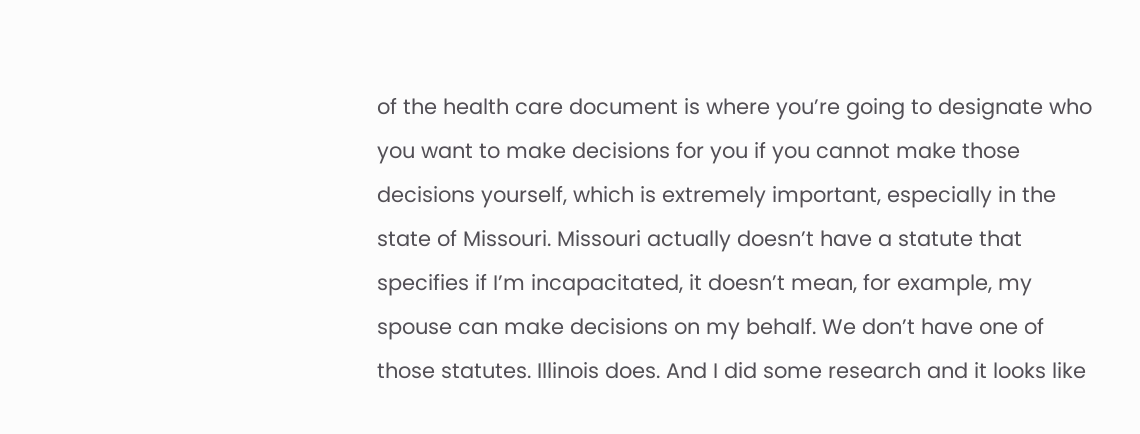of the health care document is where you’re going to designate who you want to make decisions for you if you cannot make those decisions yourself, which is extremely important, especially in the state of Missouri. Missouri actually doesn’t have a statute that specifies if I’m incapacitated, it doesn’t mean, for example, my spouse can make decisions on my behalf. We don’t have one of those statutes. Illinois does. And I did some research and it looks like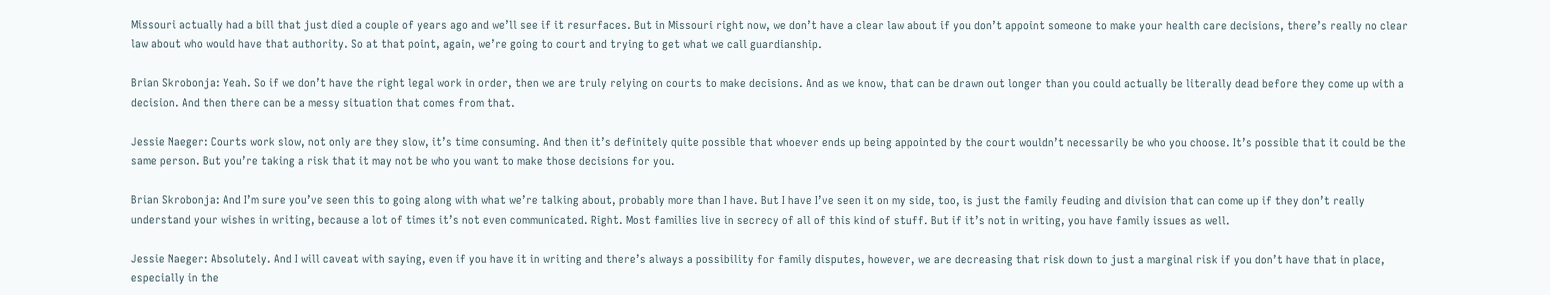Missouri actually had a bill that just died a couple of years ago and we’ll see if it resurfaces. But in Missouri right now, we don’t have a clear law about if you don’t appoint someone to make your health care decisions, there’s really no clear law about who would have that authority. So at that point, again, we’re going to court and trying to get what we call guardianship.

Brian Skrobonja: Yeah. So if we don’t have the right legal work in order, then we are truly relying on courts to make decisions. And as we know, that can be drawn out longer than you could actually be literally dead before they come up with a decision. And then there can be a messy situation that comes from that.

Jessie Naeger: Courts work slow, not only are they slow, it’s time consuming. And then it’s definitely quite possible that whoever ends up being appointed by the court wouldn’t necessarily be who you choose. It’s possible that it could be the same person. But you’re taking a risk that it may not be who you want to make those decisions for you.

Brian Skrobonja: And I’m sure you’ve seen this to going along with what we’re talking about, probably more than I have. But I have I’ve seen it on my side, too, is just the family feuding and division that can come up if they don’t really understand your wishes in writing, because a lot of times it’s not even communicated. Right. Most families live in secrecy of all of this kind of stuff. But if it’s not in writing, you have family issues as well.

Jessie Naeger: Absolutely. And I will caveat with saying, even if you have it in writing and there’s always a possibility for family disputes, however, we are decreasing that risk down to just a marginal risk if you don’t have that in place, especially in the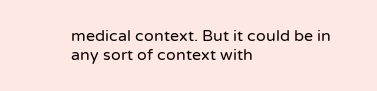medical context. But it could be in any sort of context with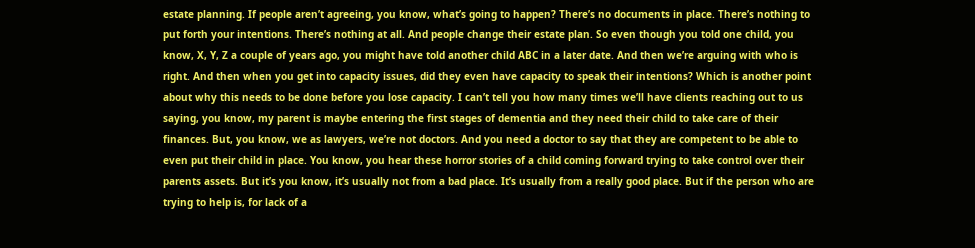estate planning. If people aren’t agreeing, you know, what’s going to happen? There’s no documents in place. There’s nothing to put forth your intentions. There’s nothing at all. And people change their estate plan. So even though you told one child, you know, X, Y, Z a couple of years ago, you might have told another child ABC in a later date. And then we’re arguing with who is right. And then when you get into capacity issues, did they even have capacity to speak their intentions? Which is another point about why this needs to be done before you lose capacity. I can’t tell you how many times we’ll have clients reaching out to us saying, you know, my parent is maybe entering the first stages of dementia and they need their child to take care of their finances. But, you know, we as lawyers, we’re not doctors. And you need a doctor to say that they are competent to be able to even put their child in place. You know, you hear these horror stories of a child coming forward trying to take control over their parents assets. But it’s you know, it’s usually not from a bad place. It’s usually from a really good place. But if the person who are trying to help is, for lack of a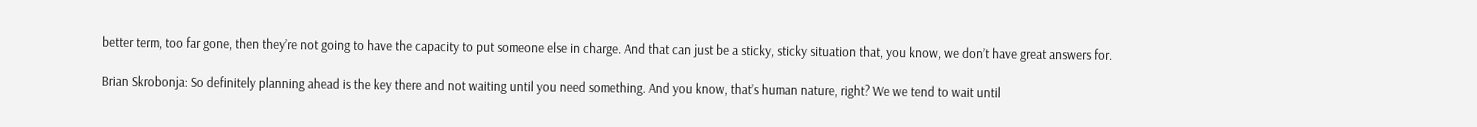better term, too far gone, then they’re not going to have the capacity to put someone else in charge. And that can just be a sticky, sticky situation that, you know, we don’t have great answers for.

Brian Skrobonja: So definitely planning ahead is the key there and not waiting until you need something. And you know, that’s human nature, right? We we tend to wait until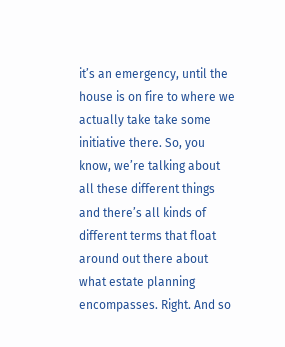it’s an emergency, until the house is on fire to where we actually take take some initiative there. So, you know, we’re talking about all these different things and there’s all kinds of different terms that float around out there about what estate planning encompasses. Right. And so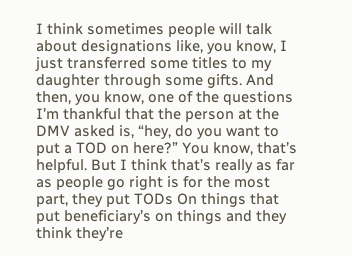I think sometimes people will talk about designations like, you know, I just transferred some titles to my daughter through some gifts. And then, you know, one of the questions I’m thankful that the person at the DMV asked is, “hey, do you want to put a TOD on here?” You know, that’s helpful. But I think that’s really as far as people go right is for the most part, they put TODs On things that put beneficiary’s on things and they think they’re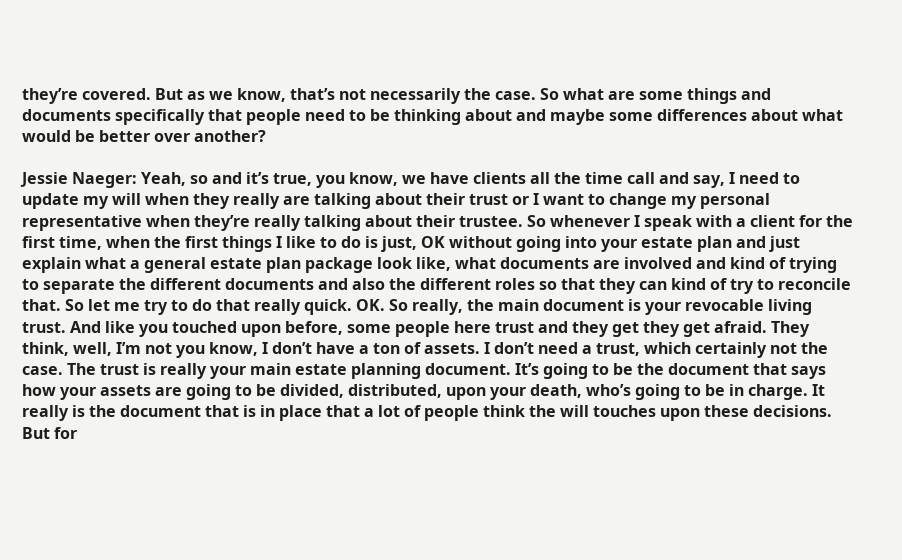they’re covered. But as we know, that’s not necessarily the case. So what are some things and documents specifically that people need to be thinking about and maybe some differences about what would be better over another?

Jessie Naeger: Yeah, so and it’s true, you know, we have clients all the time call and say, I need to update my will when they really are talking about their trust or I want to change my personal representative when they’re really talking about their trustee. So whenever I speak with a client for the first time, when the first things I like to do is just, OK without going into your estate plan and just explain what a general estate plan package look like, what documents are involved and kind of trying to separate the different documents and also the different roles so that they can kind of try to reconcile that. So let me try to do that really quick. OK. So really, the main document is your revocable living trust. And like you touched upon before, some people here trust and they get they get afraid. They think, well, I’m not you know, I don’t have a ton of assets. I don’t need a trust, which certainly not the case. The trust is really your main estate planning document. It’s going to be the document that says how your assets are going to be divided, distributed, upon your death, who’s going to be in charge. It really is the document that is in place that a lot of people think the will touches upon these decisions. But for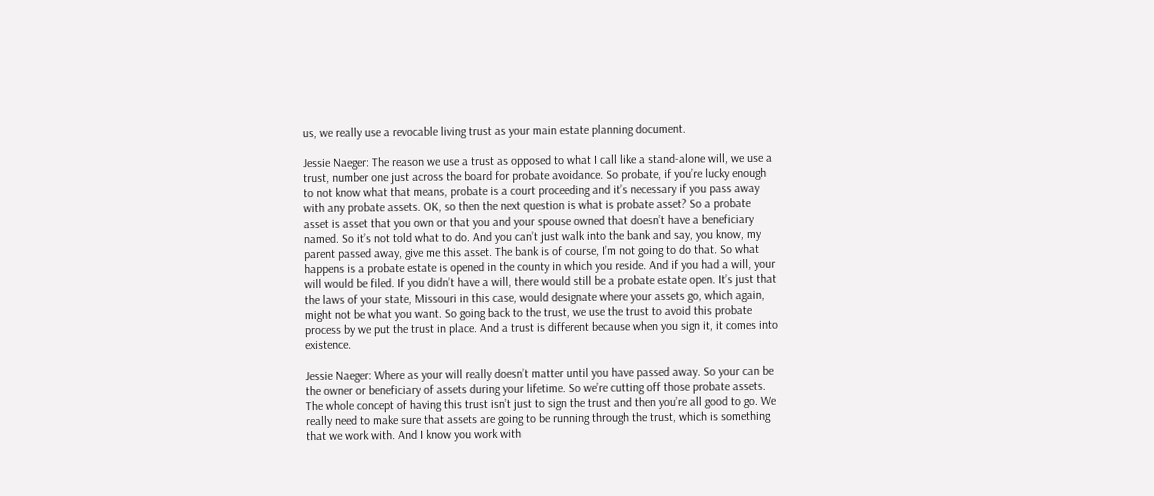us, we really use a revocable living trust as your main estate planning document.

Jessie Naeger: The reason we use a trust as opposed to what I call like a stand-alone will, we use a trust, number one just across the board for probate avoidance. So probate, if you’re lucky enough to not know what that means, probate is a court proceeding and it’s necessary if you pass away with any probate assets. OK, so then the next question is what is probate asset? So a probate asset is asset that you own or that you and your spouse owned that doesn’t have a beneficiary named. So it’s not told what to do. And you can’t just walk into the bank and say, you know, my parent passed away, give me this asset. The bank is of course, I’m not going to do that. So what happens is a probate estate is opened in the county in which you reside. And if you had a will, your will would be filed. If you didn’t have a will, there would still be a probate estate open. It’s just that the laws of your state, Missouri in this case, would designate where your assets go, which again, might not be what you want. So going back to the trust, we use the trust to avoid this probate process by we put the trust in place. And a trust is different because when you sign it, it comes into existence.

Jessie Naeger: Where as your will really doesn’t matter until you have passed away. So your can be the owner or beneficiary of assets during your lifetime. So we’re cutting off those probate assets. The whole concept of having this trust isn’t just to sign the trust and then you’re all good to go. We really need to make sure that assets are going to be running through the trust, which is something that we work with. And I know you work with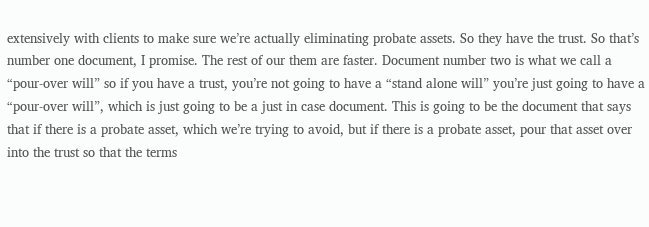extensively with clients to make sure we’re actually eliminating probate assets. So they have the trust. So that’s number one document, I promise. The rest of our them are faster. Document number two is what we call a “pour-over will” so if you have a trust, you’re not going to have a “stand alone will” you’re just going to have a “pour-over will”, which is just going to be a just in case document. This is going to be the document that says that if there is a probate asset, which we’re trying to avoid, but if there is a probate asset, pour that asset over into the trust so that the terms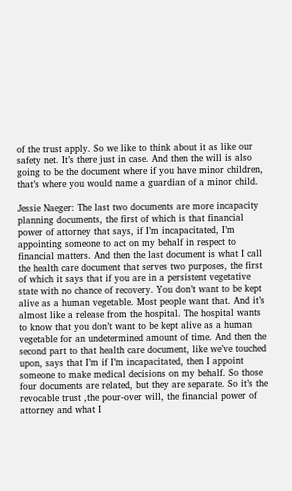of the trust apply. So we like to think about it as like our safety net. It’s there just in case. And then the will is also going to be the document where if you have minor children, that’s where you would name a guardian of a minor child.

Jessie Naeger: The last two documents are more incapacity planning documents, the first of which is that financial power of attorney that says, if I’m incapacitated, I’m appointing someone to act on my behalf in respect to financial matters. And then the last document is what I call the health care document that serves two purposes, the first of which it says that if you are in a persistent vegetative state with no chance of recovery. You don’t want to be kept alive as a human vegetable. Most people want that. And it’s almost like a release from the hospital. The hospital wants to know that you don’t want to be kept alive as a human vegetable for an undetermined amount of time. And then the second part to that health care document, like we’ve touched upon, says that I’m if I’m incapacitated, then I appoint someone to make medical decisions on my behalf. So those four documents are related, but they are separate. So it’s the revocable trust ,the pour-over will, the financial power of attorney and what I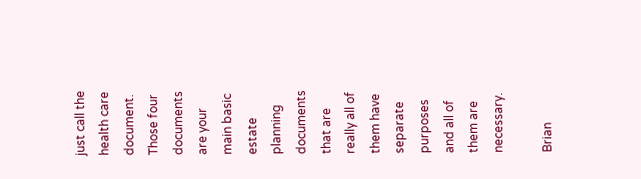just call the health care document.  Those four documents are your main basic estate planning documents that are really all of them have separate purposes and all of them are necessary.

Brian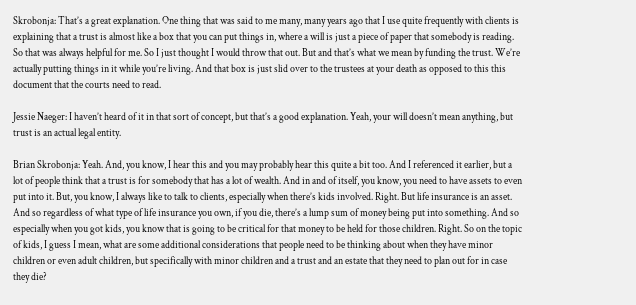Skrobonja: That’s a great explanation. One thing that was said to me many, many years ago that I use quite frequently with clients is explaining that a trust is almost like a box that you can put things in, where a will is just a piece of paper that somebody is reading. So that was always helpful for me. So I just thought I would throw that out. But and that’s what we mean by funding the trust. We’re actually putting things in it while you’re living. And that box is just slid over to the trustees at your death as opposed to this this document that the courts need to read.

Jessie Naeger: I haven’t heard of it in that sort of concept, but that’s a good explanation. Yeah, your will doesn’t mean anything, but trust is an actual legal entity.

Brian Skrobonja: Yeah. And, you know, I hear this and you may probably hear this quite a bit too. And I referenced it earlier, but a lot of people think that a trust is for somebody that has a lot of wealth. And in and of itself, you know, you need to have assets to even put into it. But, you know, I always like to talk to clients, especially when there’s kids involved. Right. But life insurance is an asset. And so regardless of what type of life insurance you own, if you die, there’s a lump sum of money being put into something. And so especially when you got kids, you know that is going to be critical for that money to be held for those children. Right. So on the topic of kids, I guess I mean, what are some additional considerations that people need to be thinking about when they have minor children or even adult children, but specifically with minor children and a trust and an estate that they need to plan out for in case they die?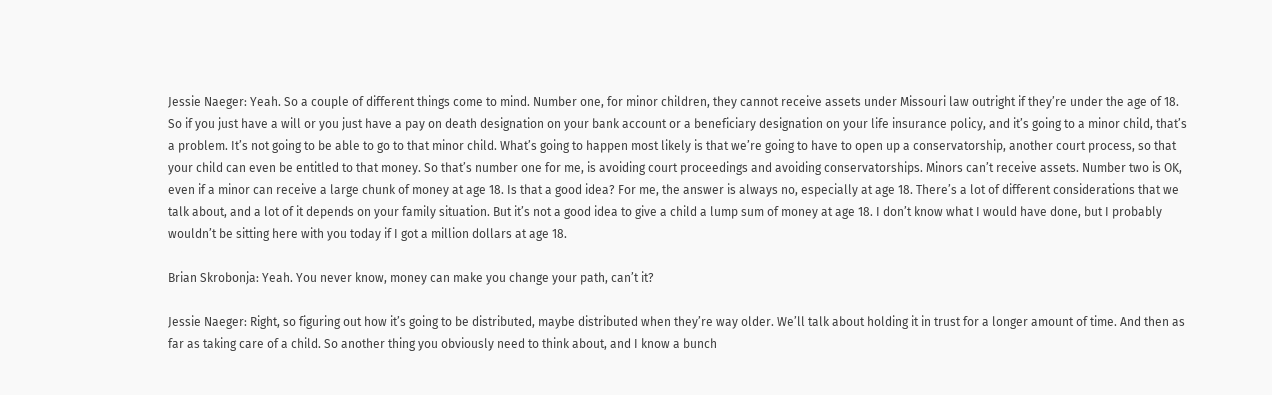Jessie Naeger: Yeah. So a couple of different things come to mind. Number one, for minor children, they cannot receive assets under Missouri law outright if they’re under the age of 18. So if you just have a will or you just have a pay on death designation on your bank account or a beneficiary designation on your life insurance policy, and it’s going to a minor child, that’s a problem. It’s not going to be able to go to that minor child. What’s going to happen most likely is that we’re going to have to open up a conservatorship, another court process, so that your child can even be entitled to that money. So that’s number one for me, is avoiding court proceedings and avoiding conservatorships. Minors can’t receive assets. Number two is OK, even if a minor can receive a large chunk of money at age 18. Is that a good idea? For me, the answer is always no, especially at age 18. There’s a lot of different considerations that we talk about, and a lot of it depends on your family situation. But it’s not a good idea to give a child a lump sum of money at age 18. I don’t know what I would have done, but I probably wouldn’t be sitting here with you today if I got a million dollars at age 18.

Brian Skrobonja: Yeah. You never know, money can make you change your path, can’t it?

Jessie Naeger: Right, so figuring out how it’s going to be distributed, maybe distributed when they’re way older. We’ll talk about holding it in trust for a longer amount of time. And then as far as taking care of a child. So another thing you obviously need to think about, and I know a bunch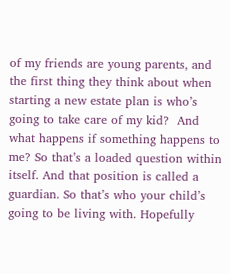of my friends are young parents, and the first thing they think about when starting a new estate plan is who’s going to take care of my kid?  And what happens if something happens to me? So that’s a loaded question within itself. And that position is called a guardian. So that’s who your child’s going to be living with. Hopefully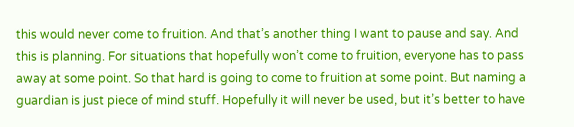this would never come to fruition. And that’s another thing I want to pause and say. And this is planning. For situations that hopefully won’t come to fruition, everyone has to pass away at some point. So that hard is going to come to fruition at some point. But naming a guardian is just piece of mind stuff. Hopefully it will never be used, but it’s better to have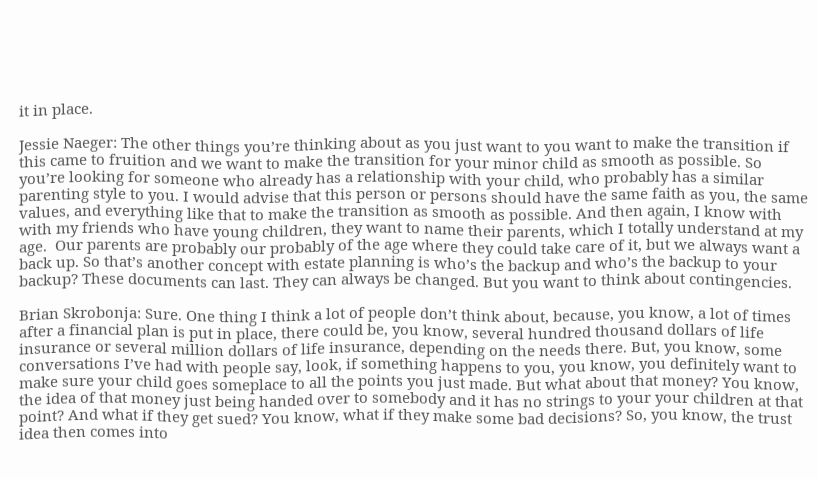it in place.

Jessie Naeger: The other things you’re thinking about as you just want to you want to make the transition if this came to fruition and we want to make the transition for your minor child as smooth as possible. So you’re looking for someone who already has a relationship with your child, who probably has a similar parenting style to you. I would advise that this person or persons should have the same faith as you, the same values, and everything like that to make the transition as smooth as possible. And then again, I know with with my friends who have young children, they want to name their parents, which I totally understand at my age.  Our parents are probably our probably of the age where they could take care of it, but we always want a back up. So that’s another concept with estate planning is who’s the backup and who’s the backup to your backup? These documents can last. They can always be changed. But you want to think about contingencies.

Brian Skrobonja: Sure. One thing I think a lot of people don’t think about, because, you know, a lot of times after a financial plan is put in place, there could be, you know, several hundred thousand dollars of life insurance or several million dollars of life insurance, depending on the needs there. But, you know, some conversations I’ve had with people say, look, if something happens to you, you know, you definitely want to make sure your child goes someplace to all the points you just made. But what about that money? You know, the idea of that money just being handed over to somebody and it has no strings to your your children at that point? And what if they get sued? You know, what if they make some bad decisions? So, you know, the trust idea then comes into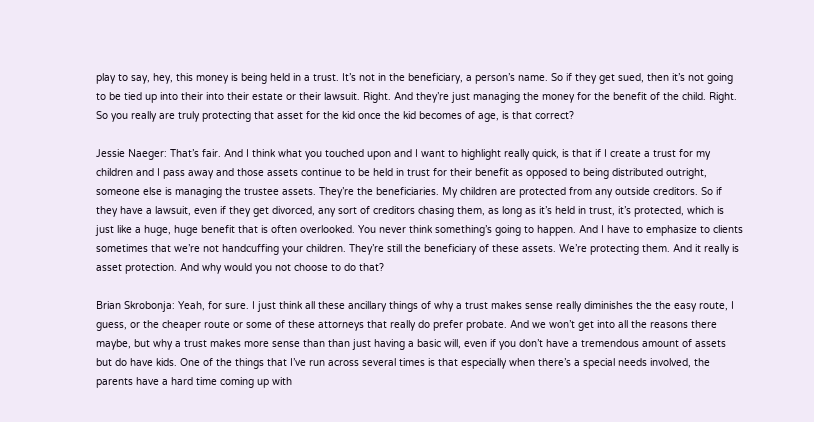play to say, hey, this money is being held in a trust. It’s not in the beneficiary, a person’s name. So if they get sued, then it’s not going to be tied up into their into their estate or their lawsuit. Right. And they’re just managing the money for the benefit of the child. Right. So you really are truly protecting that asset for the kid once the kid becomes of age, is that correct?

Jessie Naeger: That’s fair. And I think what you touched upon and I want to highlight really quick, is that if I create a trust for my children and I pass away and those assets continue to be held in trust for their benefit as opposed to being distributed outright, someone else is managing the trustee assets. They’re the beneficiaries. My children are protected from any outside creditors. So if they have a lawsuit, even if they get divorced, any sort of creditors chasing them, as long as it’s held in trust, it’s protected, which is just like a huge, huge benefit that is often overlooked. You never think something’s going to happen. And I have to emphasize to clients sometimes that we’re not handcuffing your children. They’re still the beneficiary of these assets. We’re protecting them. And it really is asset protection. And why would you not choose to do that?

Brian Skrobonja: Yeah, for sure. I just think all these ancillary things of why a trust makes sense really diminishes the the easy route, I guess, or the cheaper route or some of these attorneys that really do prefer probate. And we won’t get into all the reasons there maybe, but why a trust makes more sense than than just having a basic will, even if you don’t have a tremendous amount of assets but do have kids. One of the things that I’ve run across several times is that especially when there’s a special needs involved, the parents have a hard time coming up with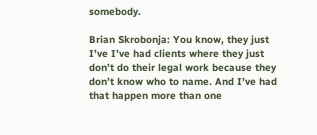somebody.

Brian Skrobonja: You know, they just I’ve I’ve had clients where they just don’t do their legal work because they don’t know who to name. And I’ve had that happen more than one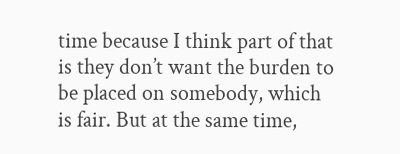time because I think part of that is they don’t want the burden to be placed on somebody, which is fair. But at the same time,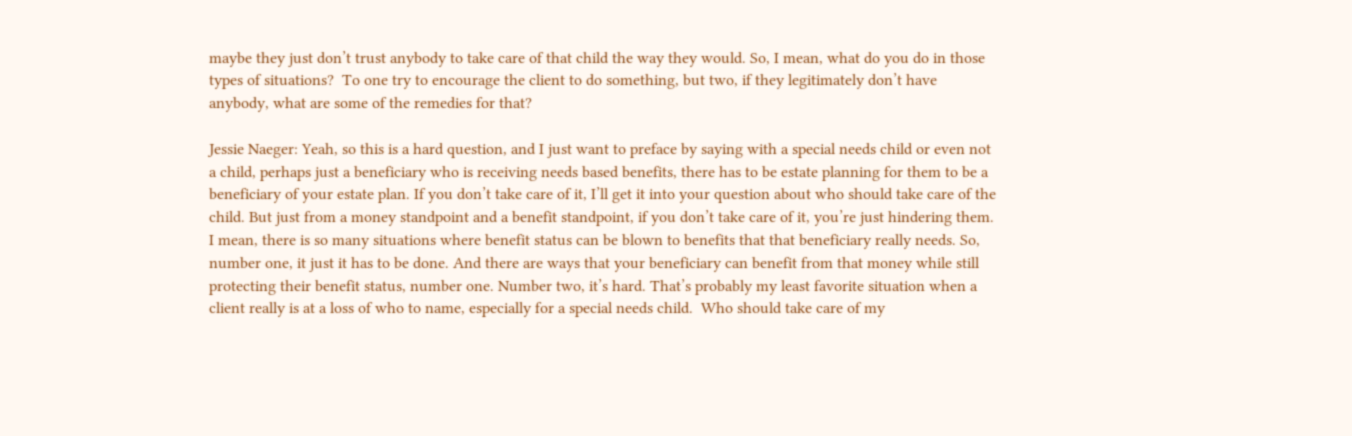maybe they just don’t trust anybody to take care of that child the way they would. So, I mean, what do you do in those types of situations?  To one try to encourage the client to do something, but two, if they legitimately don’t have anybody, what are some of the remedies for that?

Jessie Naeger: Yeah, so this is a hard question, and I just want to preface by saying with a special needs child or even not a child, perhaps just a beneficiary who is receiving needs based benefits, there has to be estate planning for them to be a beneficiary of your estate plan. If you don’t take care of it, I’ll get it into your question about who should take care of the child. But just from a money standpoint and a benefit standpoint, if you don’t take care of it, you’re just hindering them. I mean, there is so many situations where benefit status can be blown to benefits that that beneficiary really needs. So, number one, it just it has to be done. And there are ways that your beneficiary can benefit from that money while still protecting their benefit status, number one. Number two, it’s hard. That’s probably my least favorite situation when a client really is at a loss of who to name, especially for a special needs child.  Who should take care of my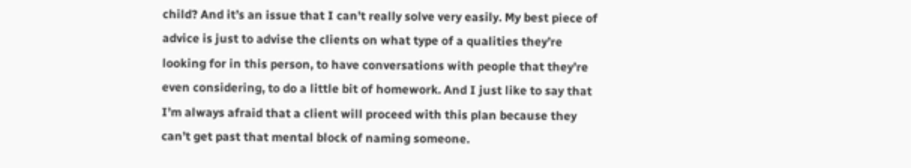child? And it’s an issue that I can’t really solve very easily. My best piece of advice is just to advise the clients on what type of a qualities they’re looking for in this person, to have conversations with people that they’re even considering, to do a little bit of homework. And I just like to say that I’m always afraid that a client will proceed with this plan because they can’t get past that mental block of naming someone.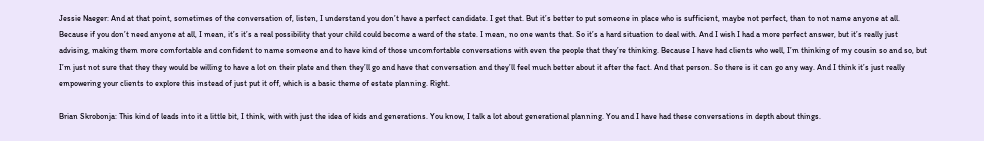Jessie Naeger: And at that point, sometimes of the conversation of, listen, I understand you don’t have a perfect candidate. I get that. But it’s better to put someone in place who is sufficient, maybe not perfect, than to not name anyone at all. Because if you don’t need anyone at all, I mean, it’s it’s a real possibility that your child could become a ward of the state. I mean, no one wants that. So it’s a hard situation to deal with. And I wish I had a more perfect answer, but it’s really just advising, making them more comfortable and confident to name someone and to have kind of those uncomfortable conversations with even the people that they’re thinking. Because I have had clients who well, I’m thinking of my cousin so and so, but I’m just not sure that they they would be willing to have a lot on their plate and then they’ll go and have that conversation and they’ll feel much better about it after the fact. And that person. So there is it can go any way. And I think it’s just really empowering your clients to explore this instead of just put it off, which is a basic theme of estate planning. Right.

Brian Skrobonja: This kind of leads into it a little bit, I think, with with just the idea of kids and generations. You know, I talk a lot about generational planning. You and I have had these conversations in depth about things.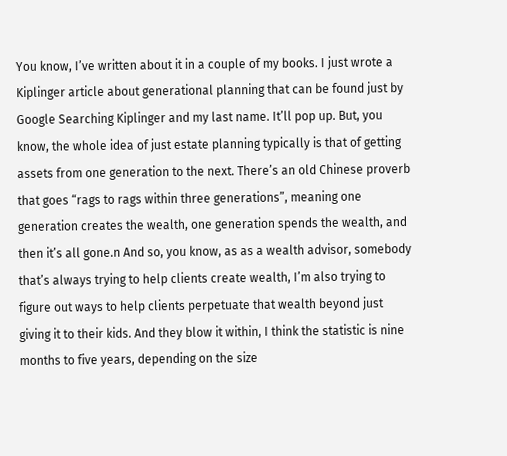You know, I’ve written about it in a couple of my books. I just wrote a Kiplinger article about generational planning that can be found just by Google Searching Kiplinger and my last name. It’ll pop up. But, you know, the whole idea of just estate planning typically is that of getting assets from one generation to the next. There’s an old Chinese proverb that goes “rags to rags within three generations”, meaning one generation creates the wealth, one generation spends the wealth, and then it’s all gone.n And so, you know, as as a wealth advisor, somebody that’s always trying to help clients create wealth, I’m also trying to figure out ways to help clients perpetuate that wealth beyond just giving it to their kids. And they blow it within, I think the statistic is nine months to five years, depending on the size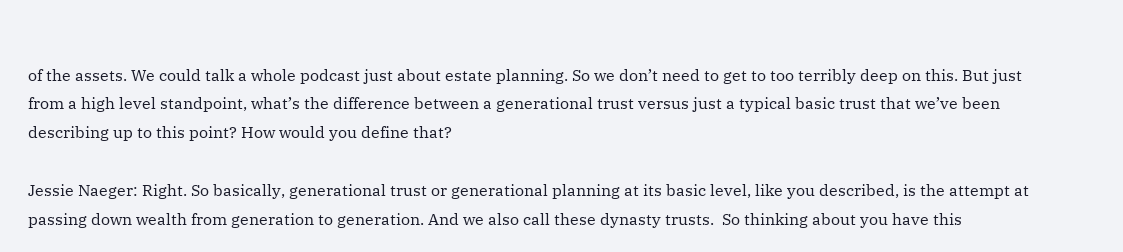of the assets. We could talk a whole podcast just about estate planning. So we don’t need to get to too terribly deep on this. But just from a high level standpoint, what’s the difference between a generational trust versus just a typical basic trust that we’ve been describing up to this point? How would you define that?

Jessie Naeger: Right. So basically, generational trust or generational planning at its basic level, like you described, is the attempt at passing down wealth from generation to generation. And we also call these dynasty trusts.  So thinking about you have this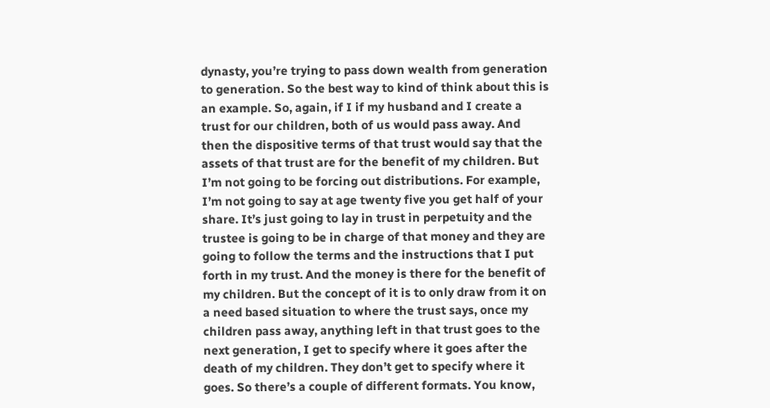dynasty, you’re trying to pass down wealth from generation to generation. So the best way to kind of think about this is an example. So, again, if I if my husband and I create a trust for our children, both of us would pass away. And then the dispositive terms of that trust would say that the assets of that trust are for the benefit of my children. But I’m not going to be forcing out distributions. For example, I’m not going to say at age twenty five you get half of your share. It’s just going to lay in trust in perpetuity and the trustee is going to be in charge of that money and they are going to follow the terms and the instructions that I put forth in my trust. And the money is there for the benefit of my children. But the concept of it is to only draw from it on a need based situation to where the trust says, once my children pass away, anything left in that trust goes to the next generation, I get to specify where it goes after the death of my children. They don’t get to specify where it goes. So there’s a couple of different formats. You know,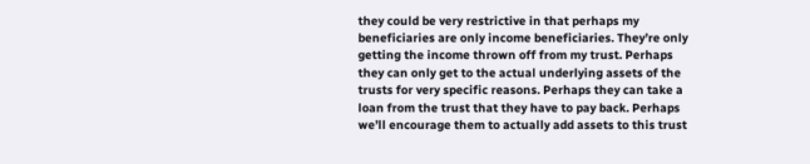they could be very restrictive in that perhaps my beneficiaries are only income beneficiaries. They’re only getting the income thrown off from my trust. Perhaps they can only get to the actual underlying assets of the trusts for very specific reasons. Perhaps they can take a loan from the trust that they have to pay back. Perhaps we’ll encourage them to actually add assets to this trust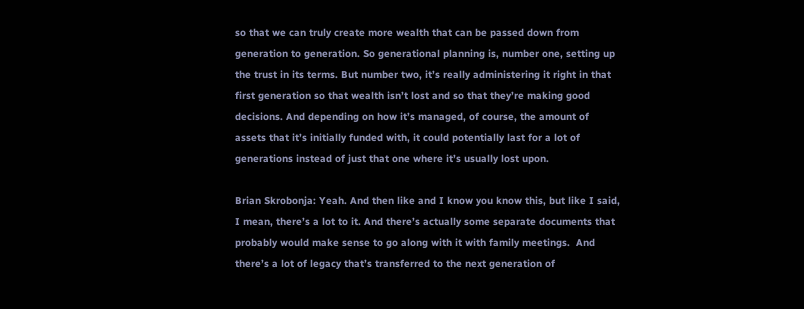so that we can truly create more wealth that can be passed down from generation to generation. So generational planning is, number one, setting up the trust in its terms. But number two, it’s really administering it right in that first generation so that wealth isn’t lost and so that they’re making good decisions. And depending on how it’s managed, of course, the amount of assets that it’s initially funded with, it could potentially last for a lot of generations instead of just that one where it’s usually lost upon.

Brian Skrobonja: Yeah. And then like and I know you know this, but like I said, I mean, there’s a lot to it. And there’s actually some separate documents that probably would make sense to go along with it with family meetings.  And there’s a lot of legacy that’s transferred to the next generation of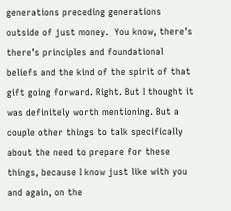generations preceding generations outside of just money.  You know, there’s there’s principles and foundational beliefs and the kind of the spirit of that gift going forward. Right. But I thought it was definitely worth mentioning. But a couple other things to talk specifically about the need to prepare for these things, because I know just like with you and again, on the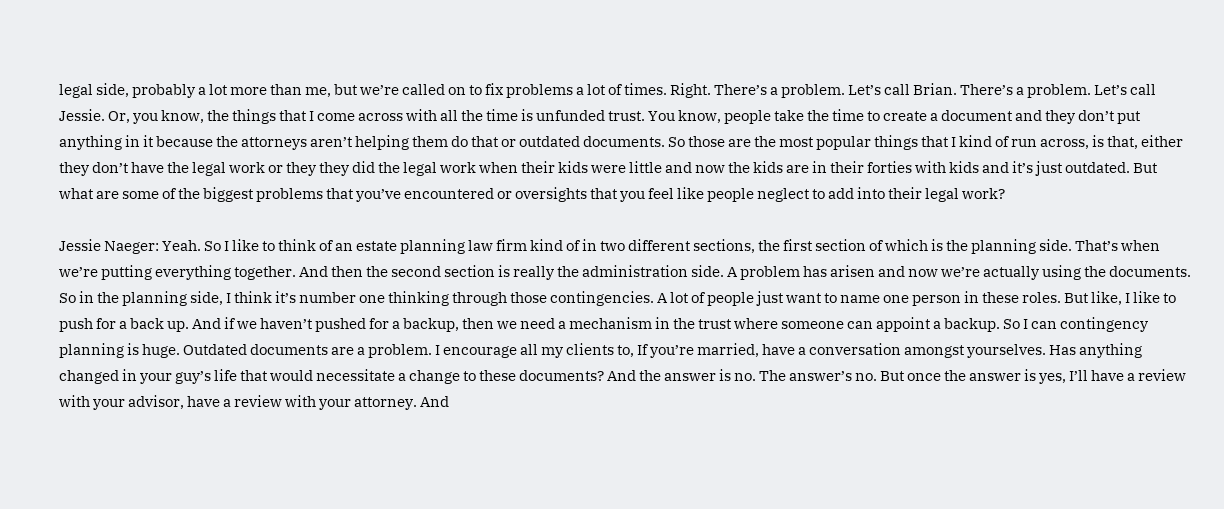legal side, probably a lot more than me, but we’re called on to fix problems a lot of times. Right. There’s a problem. Let’s call Brian. There’s a problem. Let’s call Jessie. Or, you know, the things that I come across with all the time is unfunded trust. You know, people take the time to create a document and they don’t put anything in it because the attorneys aren’t helping them do that or outdated documents. So those are the most popular things that I kind of run across, is that, either they don’t have the legal work or they they did the legal work when their kids were little and now the kids are in their forties with kids and it’s just outdated. But what are some of the biggest problems that you’ve encountered or oversights that you feel like people neglect to add into their legal work?

Jessie Naeger: Yeah. So I like to think of an estate planning law firm kind of in two different sections, the first section of which is the planning side. That’s when we’re putting everything together. And then the second section is really the administration side. A problem has arisen and now we’re actually using the documents. So in the planning side, I think it’s number one thinking through those contingencies. A lot of people just want to name one person in these roles. But like, I like to push for a back up. And if we haven’t pushed for a backup, then we need a mechanism in the trust where someone can appoint a backup. So I can contingency planning is huge. Outdated documents are a problem. I encourage all my clients to, If you’re married, have a conversation amongst yourselves. Has anything changed in your guy’s life that would necessitate a change to these documents? And the answer is no. The answer’s no. But once the answer is yes, I’ll have a review with your advisor, have a review with your attorney. And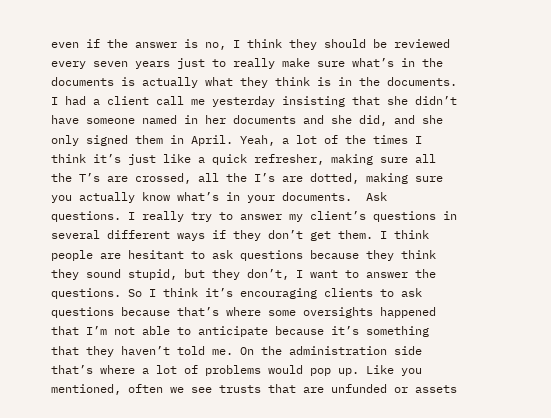even if the answer is no, I think they should be reviewed every seven years just to really make sure what’s in the documents is actually what they think is in the documents. I had a client call me yesterday insisting that she didn’t have someone named in her documents and she did, and she only signed them in April. Yeah, a lot of the times I think it’s just like a quick refresher, making sure all the T’s are crossed, all the I’s are dotted, making sure you actually know what’s in your documents.  Ask questions. I really try to answer my client’s questions in several different ways if they don’t get them. I think people are hesitant to ask questions because they think they sound stupid, but they don’t, I want to answer the questions. So I think it’s encouraging clients to ask questions because that’s where some oversights happened that I’m not able to anticipate because it’s something that they haven’t told me. On the administration side that’s where a lot of problems would pop up. Like you mentioned, often we see trusts that are unfunded or assets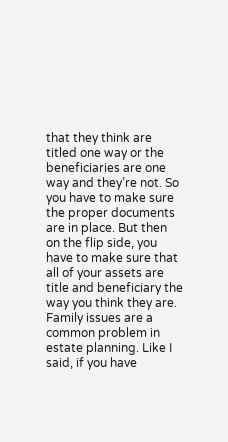that they think are titled one way or the beneficiaries are one way and they’re not. So you have to make sure the proper documents are in place. But then on the flip side, you have to make sure that all of your assets are title and beneficiary the way you think they are. Family issues are a common problem in estate planning. Like I said, if you have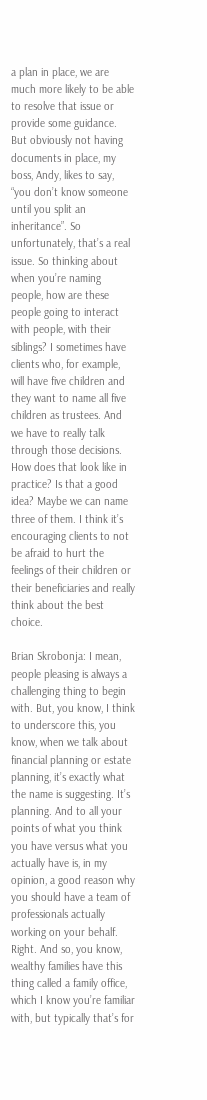a plan in place, we are much more likely to be able to resolve that issue or provide some guidance. But obviously not having documents in place, my boss, Andy, likes to say, “you don’t know someone until you split an inheritance”. So unfortunately, that’s a real issue. So thinking about when you’re naming people, how are these people going to interact with people, with their siblings? I sometimes have clients who, for example, will have five children and they want to name all five children as trustees. And we have to really talk through those decisions. How does that look like in practice? Is that a good idea? Maybe we can name three of them. I think it’s encouraging clients to not be afraid to hurt the feelings of their children or their beneficiaries and really think about the best choice.

Brian Skrobonja: I mean, people pleasing is always a challenging thing to begin with. But, you know, I think to underscore this, you know, when we talk about financial planning or estate planning, it’s exactly what the name is suggesting. It’s planning. And to all your points of what you think you have versus what you actually have is, in my opinion, a good reason why you should have a team of professionals actually working on your behalf. Right. And so, you know, wealthy families have this thing called a family office, which I know you’re familiar with, but typically that’s for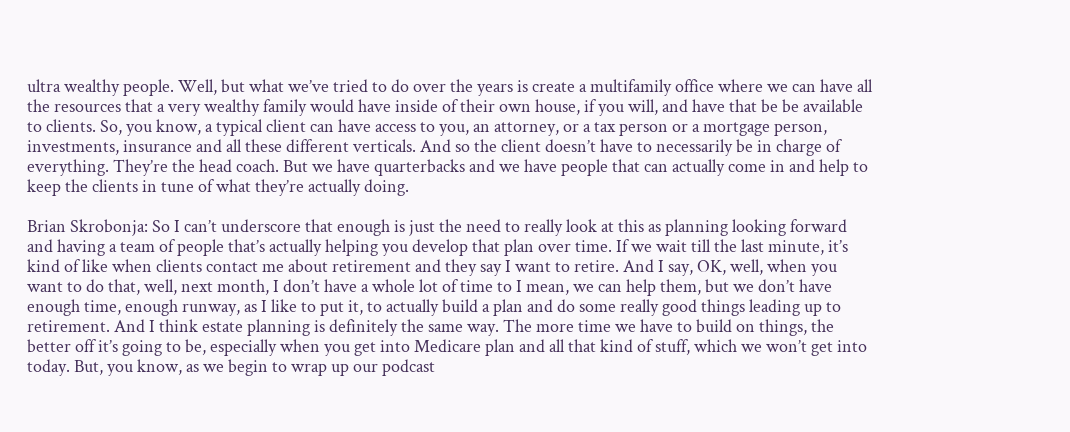ultra wealthy people. Well, but what we’ve tried to do over the years is create a multifamily office where we can have all the resources that a very wealthy family would have inside of their own house, if you will, and have that be be available to clients. So, you know, a typical client can have access to you, an attorney, or a tax person or a mortgage person, investments, insurance and all these different verticals. And so the client doesn’t have to necessarily be in charge of everything. They’re the head coach. But we have quarterbacks and we have people that can actually come in and help to keep the clients in tune of what they’re actually doing.

Brian Skrobonja: So I can’t underscore that enough is just the need to really look at this as planning looking forward and having a team of people that’s actually helping you develop that plan over time. If we wait till the last minute, it’s kind of like when clients contact me about retirement and they say I want to retire. And I say, OK, well, when you want to do that, well, next month, I don’t have a whole lot of time to I mean, we can help them, but we don’t have enough time, enough runway, as I like to put it, to actually build a plan and do some really good things leading up to retirement. And I think estate planning is definitely the same way. The more time we have to build on things, the better off it’s going to be, especially when you get into Medicare plan and all that kind of stuff, which we won’t get into today. But, you know, as we begin to wrap up our podcast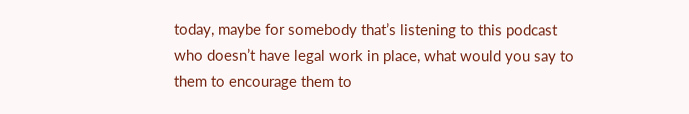today, maybe for somebody that’s listening to this podcast who doesn’t have legal work in place, what would you say to them to encourage them to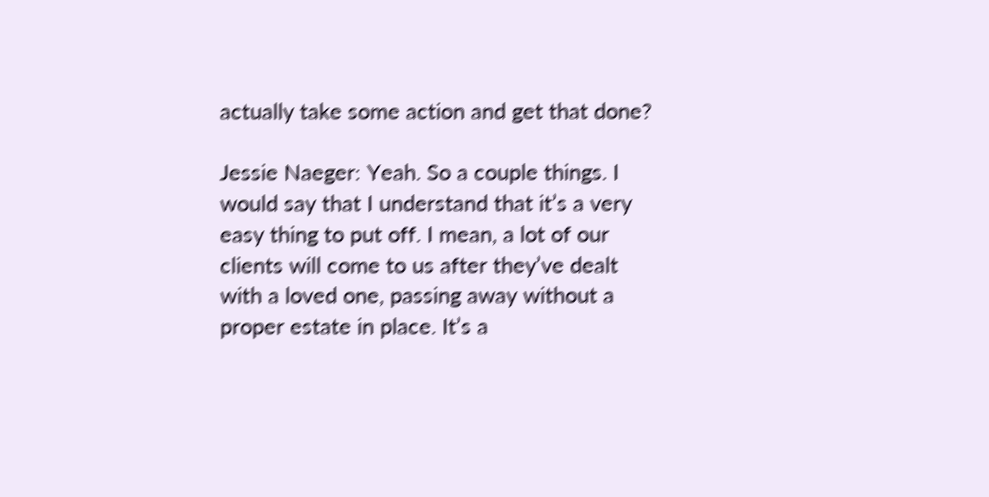actually take some action and get that done?

Jessie Naeger: Yeah. So a couple things. I would say that I understand that it’s a very easy thing to put off. I mean, a lot of our clients will come to us after they’ve dealt with a loved one, passing away without a proper estate in place. It’s a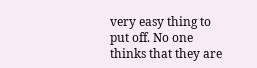very easy thing to put off. No one thinks that they are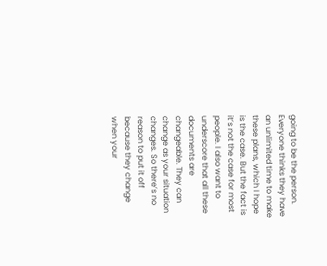going to be the person. Everyone thinks they have an unlimited time to make these plans, which I hope is the case. But the fact is it’s not the case for most people. I also want to underscore that all these documents are changeable. They can change as your situation changes. So there’s no reason to put it off because they change when your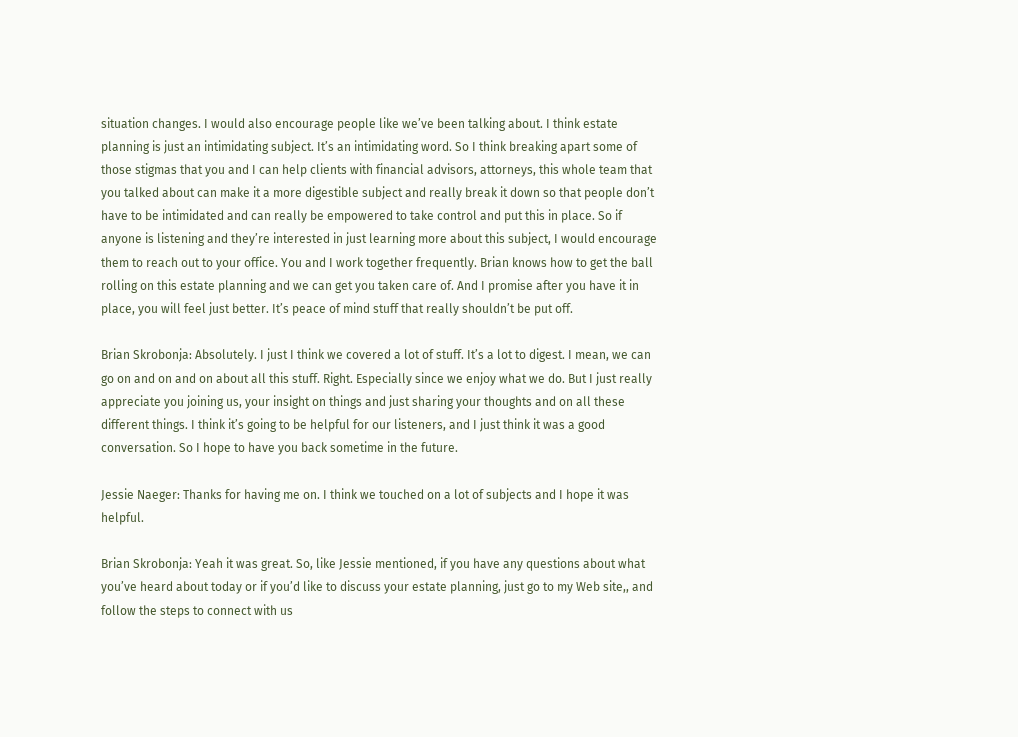situation changes. I would also encourage people like we’ve been talking about. I think estate planning is just an intimidating subject. It’s an intimidating word. So I think breaking apart some of those stigmas that you and I can help clients with financial advisors, attorneys, this whole team that you talked about can make it a more digestible subject and really break it down so that people don’t have to be intimidated and can really be empowered to take control and put this in place. So if anyone is listening and they’re interested in just learning more about this subject, I would encourage them to reach out to your office. You and I work together frequently. Brian knows how to get the ball rolling on this estate planning and we can get you taken care of. And I promise after you have it in place, you will feel just better. It’s peace of mind stuff that really shouldn’t be put off.

Brian Skrobonja: Absolutely. I just I think we covered a lot of stuff. It’s a lot to digest. I mean, we can go on and on and on about all this stuff. Right. Especially since we enjoy what we do. But I just really appreciate you joining us, your insight on things and just sharing your thoughts and on all these different things. I think it’s going to be helpful for our listeners, and I just think it was a good conversation. So I hope to have you back sometime in the future.

Jessie Naeger: Thanks for having me on. I think we touched on a lot of subjects and I hope it was helpful.

Brian Skrobonja: Yeah it was great. So, like Jessie mentioned, if you have any questions about what you’ve heard about today or if you’d like to discuss your estate planning, just go to my Web site,, and follow the steps to connect with us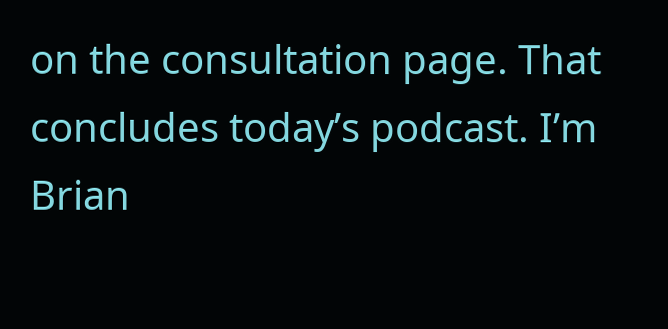on the consultation page. That concludes today’s podcast. I’m Brian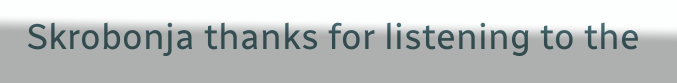Skrobonja thanks for listening to the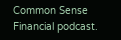Common Sense Financial podcast.